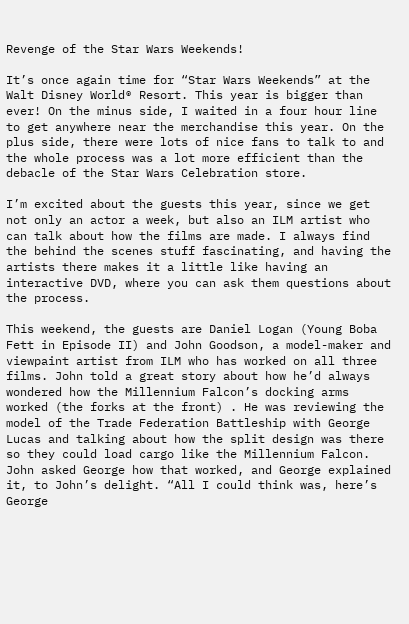Revenge of the Star Wars Weekends!

It’s once again time for “Star Wars Weekends” at the Walt Disney World® Resort. This year is bigger than ever! On the minus side, I waited in a four hour line to get anywhere near the merchandise this year. On the plus side, there were lots of nice fans to talk to and the whole process was a lot more efficient than the debacle of the Star Wars Celebration store.

I’m excited about the guests this year, since we get not only an actor a week, but also an ILM artist who can talk about how the films are made. I always find the behind the scenes stuff fascinating, and having the artists there makes it a little like having an interactive DVD, where you can ask them questions about the process.

This weekend, the guests are Daniel Logan (Young Boba Fett in Episode II) and John Goodson, a model-maker and viewpaint artist from ILM who has worked on all three films. John told a great story about how he’d always wondered how the Millennium Falcon’s docking arms worked (the forks at the front) . He was reviewing the model of the Trade Federation Battleship with George Lucas and talking about how the split design was there so they could load cargo like the Millennium Falcon. John asked George how that worked, and George explained it, to John’s delight. “All I could think was, here’s George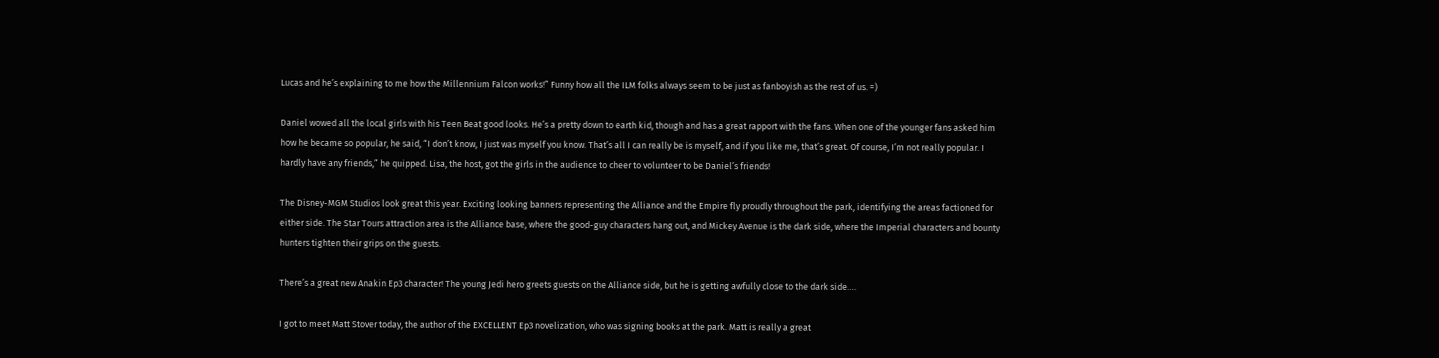Lucas and he’s explaining to me how the Millennium Falcon works!” Funny how all the ILM folks always seem to be just as fanboyish as the rest of us. =)

Daniel wowed all the local girls with his Teen Beat good looks. He’s a pretty down to earth kid, though and has a great rapport with the fans. When one of the younger fans asked him how he became so popular, he said, “I don’t know, I just was myself you know. That’s all I can really be is myself, and if you like me, that’s great. Of course, I’m not really popular. I hardly have any friends,” he quipped. Lisa, the host, got the girls in the audience to cheer to volunteer to be Daniel’s friends!

The Disney-MGM Studios look great this year. Exciting looking banners representing the Alliance and the Empire fly proudly throughout the park, identifying the areas factioned for either side. The Star Tours attraction area is the Alliance base, where the good-guy characters hang out, and Mickey Avenue is the dark side, where the Imperial characters and bounty hunters tighten their grips on the guests.

There’s a great new Anakin Ep3 character! The young Jedi hero greets guests on the Alliance side, but he is getting awfully close to the dark side….

I got to meet Matt Stover today, the author of the EXCELLENT Ep3 novelization, who was signing books at the park. Matt is really a great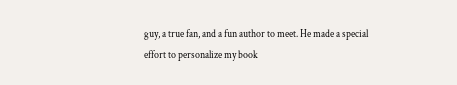guy, a true fan, and a fun author to meet. He made a special effort to personalize my book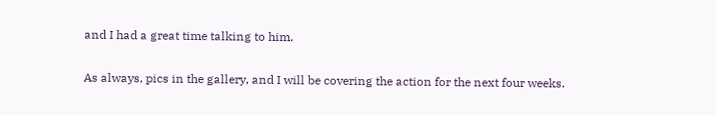and I had a great time talking to him.

As always, pics in the gallery, and I will be covering the action for the next four weeks.